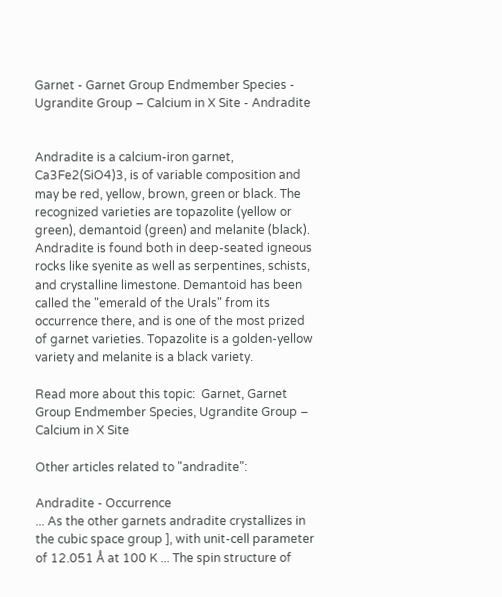Garnet - Garnet Group Endmember Species - Ugrandite Group – Calcium in X Site - Andradite


Andradite is a calcium-iron garnet, Ca3Fe2(SiO4)3, is of variable composition and may be red, yellow, brown, green or black. The recognized varieties are topazolite (yellow or green), demantoid (green) and melanite (black). Andradite is found both in deep-seated igneous rocks like syenite as well as serpentines, schists, and crystalline limestone. Demantoid has been called the "emerald of the Urals" from its occurrence there, and is one of the most prized of garnet varieties. Topazolite is a golden-yellow variety and melanite is a black variety.

Read more about this topic:  Garnet, Garnet Group Endmember Species, Ugrandite Group – Calcium in X Site

Other articles related to "andradite":

Andradite - Occurrence
... As the other garnets andradite crystallizes in the cubic space group ], with unit-cell parameter of 12.051 Å at 100 K ... The spin structure of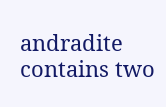andradite contains two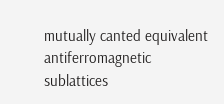mutually canted equivalent antiferromagnetic sublattices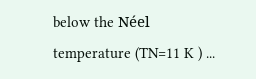below the Néel temperature (TN=11 K ) ...